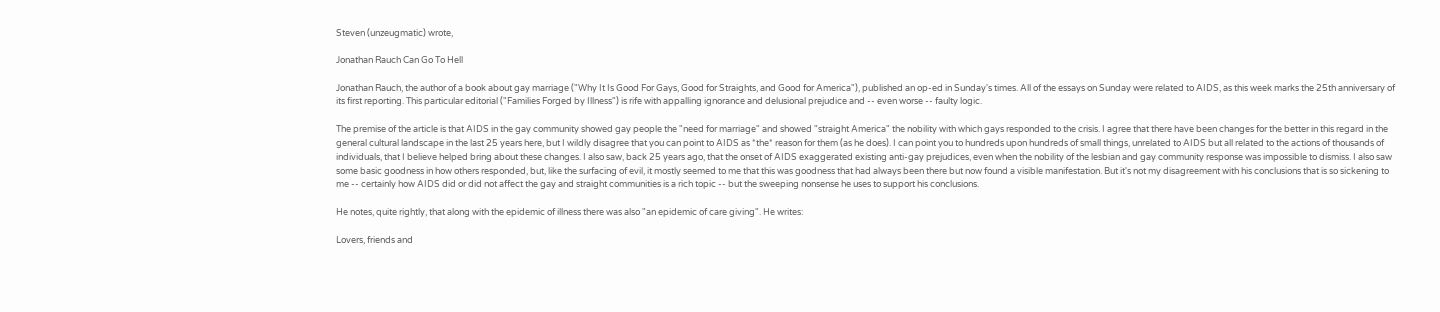Steven (unzeugmatic) wrote,

Jonathan Rauch Can Go To Hell

Jonathan Rauch, the author of a book about gay marriage ("Why It Is Good For Gays, Good for Straights, and Good for America"), published an op-ed in Sunday's times. All of the essays on Sunday were related to AIDS, as this week marks the 25th anniversary of its first reporting. This particular editorial ("Families Forged by Illness") is rife with appalling ignorance and delusional prejudice and -- even worse -- faulty logic.

The premise of the article is that AIDS in the gay community showed gay people the "need for marriage" and showed "straight America" the nobility with which gays responded to the crisis. I agree that there have been changes for the better in this regard in the general cultural landscape in the last 25 years here, but I wildly disagree that you can point to AIDS as *the* reason for them (as he does). I can point you to hundreds upon hundreds of small things, unrelated to AIDS but all related to the actions of thousands of individuals, that I believe helped bring about these changes. I also saw, back 25 years ago, that the onset of AIDS exaggerated existing anti-gay prejudices, even when the nobility of the lesbian and gay community response was impossible to dismiss. I also saw some basic goodness in how others responded, but, like the surfacing of evil, it mostly seemed to me that this was goodness that had always been there but now found a visible manifestation. But it's not my disagreement with his conclusions that is so sickening to me -- certainly how AIDS did or did not affect the gay and straight communities is a rich topic -- but the sweeping nonsense he uses to support his conclusions.

He notes, quite rightly, that along with the epidemic of illness there was also "an epidemic of care giving". He writes:

Lovers, friends and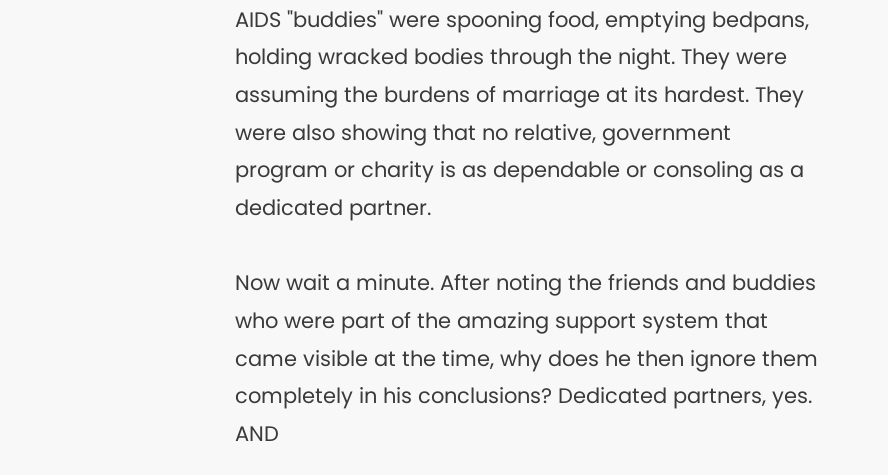AIDS "buddies" were spooning food, emptying bedpans, holding wracked bodies through the night. They were assuming the burdens of marriage at its hardest. They were also showing that no relative, government program or charity is as dependable or consoling as a dedicated partner.

Now wait a minute. After noting the friends and buddies who were part of the amazing support system that came visible at the time, why does he then ignore them completely in his conclusions? Dedicated partners, yes. AND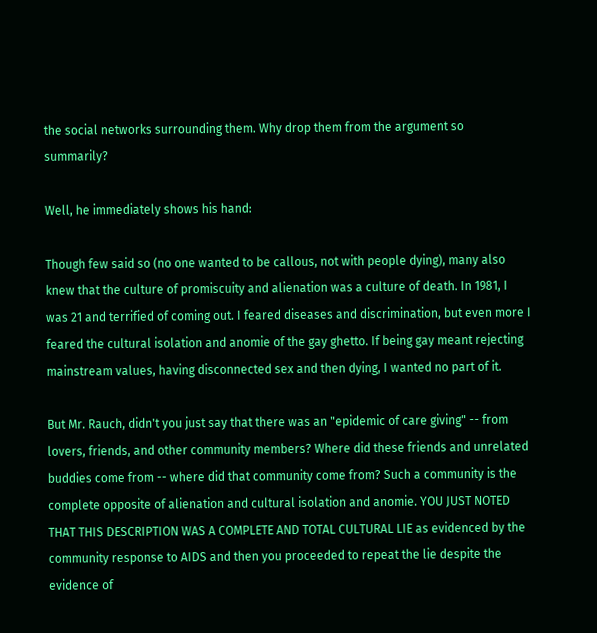the social networks surrounding them. Why drop them from the argument so summarily?

Well, he immediately shows his hand:

Though few said so (no one wanted to be callous, not with people dying), many also knew that the culture of promiscuity and alienation was a culture of death. In 1981, I was 21 and terrified of coming out. I feared diseases and discrimination, but even more I feared the cultural isolation and anomie of the gay ghetto. If being gay meant rejecting mainstream values, having disconnected sex and then dying, I wanted no part of it.

But Mr. Rauch, didn't you just say that there was an "epidemic of care giving" -- from lovers, friends, and other community members? Where did these friends and unrelated buddies come from -- where did that community come from? Such a community is the complete opposite of alienation and cultural isolation and anomie. YOU JUST NOTED THAT THIS DESCRIPTION WAS A COMPLETE AND TOTAL CULTURAL LIE as evidenced by the community response to AIDS and then you proceeded to repeat the lie despite the evidence of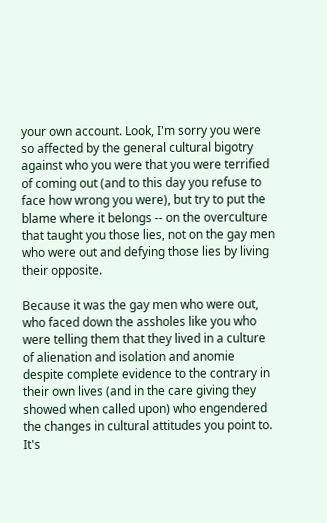your own account. Look, I'm sorry you were so affected by the general cultural bigotry against who you were that you were terrified of coming out (and to this day you refuse to face how wrong you were), but try to put the blame where it belongs -- on the overculture that taught you those lies, not on the gay men who were out and defying those lies by living their opposite.

Because it was the gay men who were out, who faced down the assholes like you who were telling them that they lived in a culture of alienation and isolation and anomie despite complete evidence to the contrary in their own lives (and in the care giving they showed when called upon) who engendered the changes in cultural attitudes you point to. It's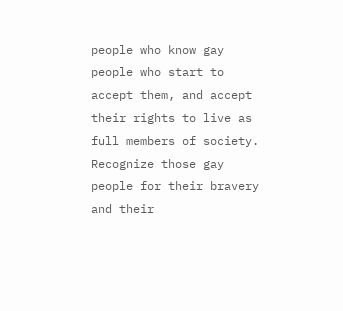people who know gay people who start to accept them, and accept their rights to live as full members of society. Recognize those gay people for their bravery and their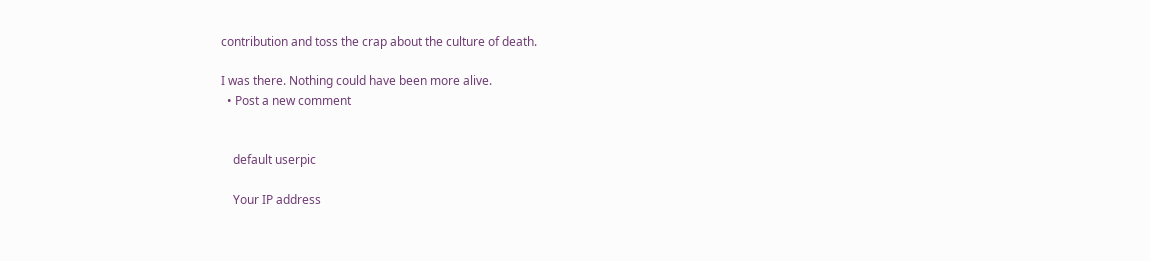contribution and toss the crap about the culture of death.

I was there. Nothing could have been more alive.
  • Post a new comment


    default userpic

    Your IP address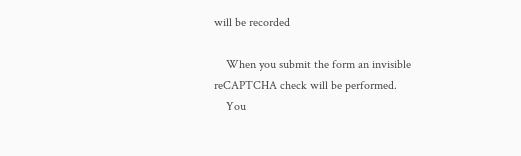will be recorded

    When you submit the form an invisible reCAPTCHA check will be performed.
    You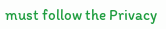must follow the Privacy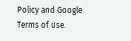Policy and Google Terms of use.